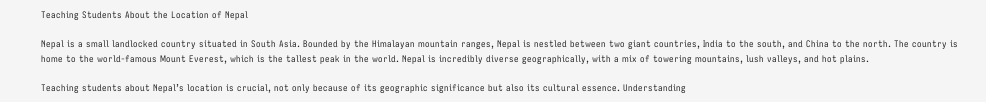Teaching Students About the Location of Nepal

Nepal is a small landlocked country situated in South Asia. Bounded by the Himalayan mountain ranges, Nepal is nestled between two giant countries, India to the south, and China to the north. The country is home to the world-famous Mount Everest, which is the tallest peak in the world. Nepal is incredibly diverse geographically, with a mix of towering mountains, lush valleys, and hot plains.

Teaching students about Nepal’s location is crucial, not only because of its geographic significance but also its cultural essence. Understanding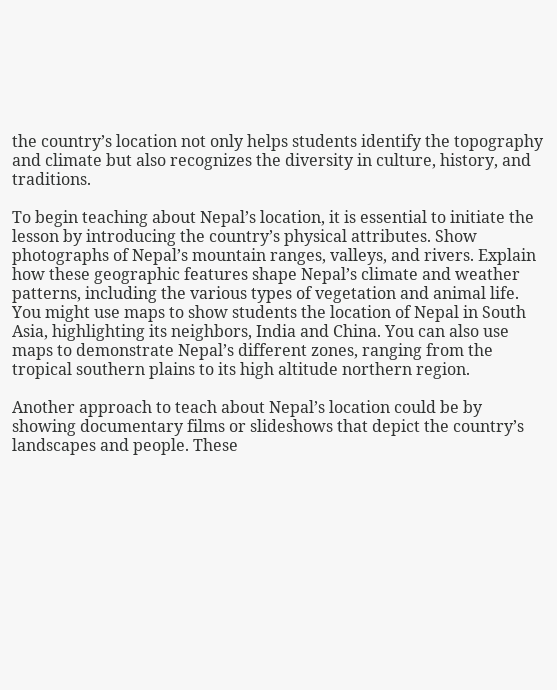the country’s location not only helps students identify the topography and climate but also recognizes the diversity in culture, history, and traditions.

To begin teaching about Nepal’s location, it is essential to initiate the lesson by introducing the country’s physical attributes. Show photographs of Nepal’s mountain ranges, valleys, and rivers. Explain how these geographic features shape Nepal’s climate and weather patterns, including the various types of vegetation and animal life. You might use maps to show students the location of Nepal in South Asia, highlighting its neighbors, India and China. You can also use maps to demonstrate Nepal’s different zones, ranging from the tropical southern plains to its high altitude northern region.

Another approach to teach about Nepal’s location could be by showing documentary films or slideshows that depict the country’s landscapes and people. These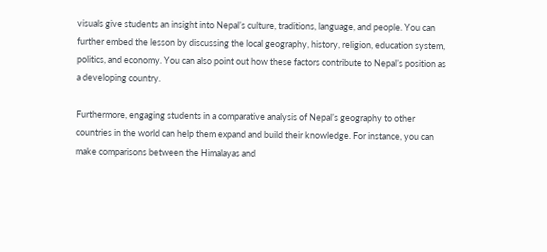visuals give students an insight into Nepal’s culture, traditions, language, and people. You can further embed the lesson by discussing the local geography, history, religion, education system, politics, and economy. You can also point out how these factors contribute to Nepal’s position as a developing country.

Furthermore, engaging students in a comparative analysis of Nepal’s geography to other countries in the world can help them expand and build their knowledge. For instance, you can make comparisons between the Himalayas and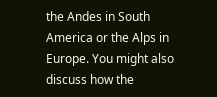the Andes in South America or the Alps in Europe. You might also discuss how the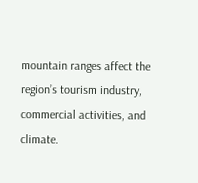mountain ranges affect the region’s tourism industry, commercial activities, and climate.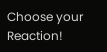Choose your Reaction!